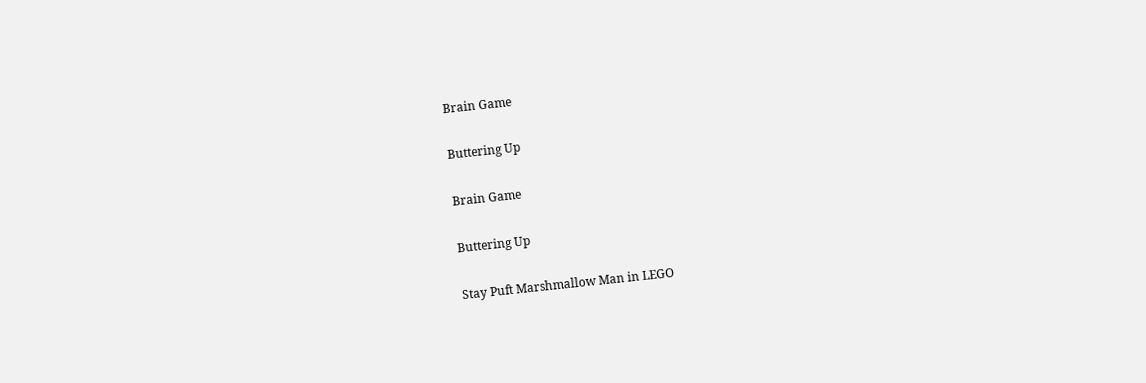Brain Game

Buttering Up

Brain Game

Buttering Up

Stay Puft Marshmallow Man in LEGO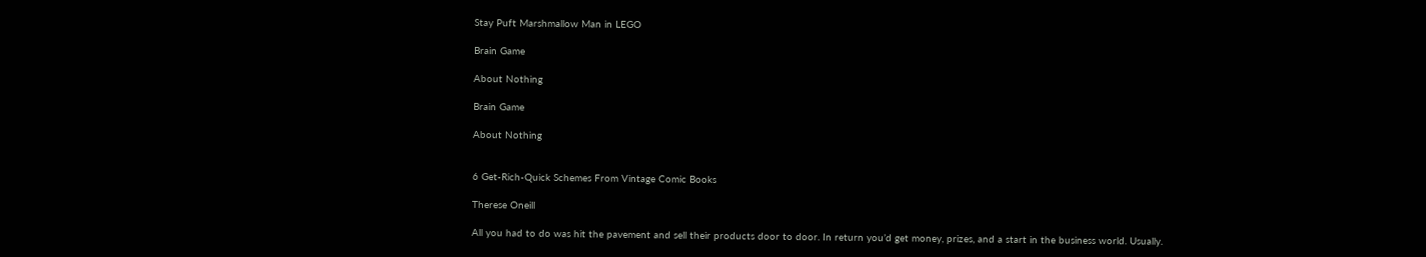Stay Puft Marshmallow Man in LEGO

Brain Game

About Nothing

Brain Game

About Nothing


6 Get-Rich-Quick Schemes From Vintage Comic Books

Therese Oneill

All you had to do was hit the pavement and sell their products door to door. In return you’d get money, prizes, and a start in the business world. Usually.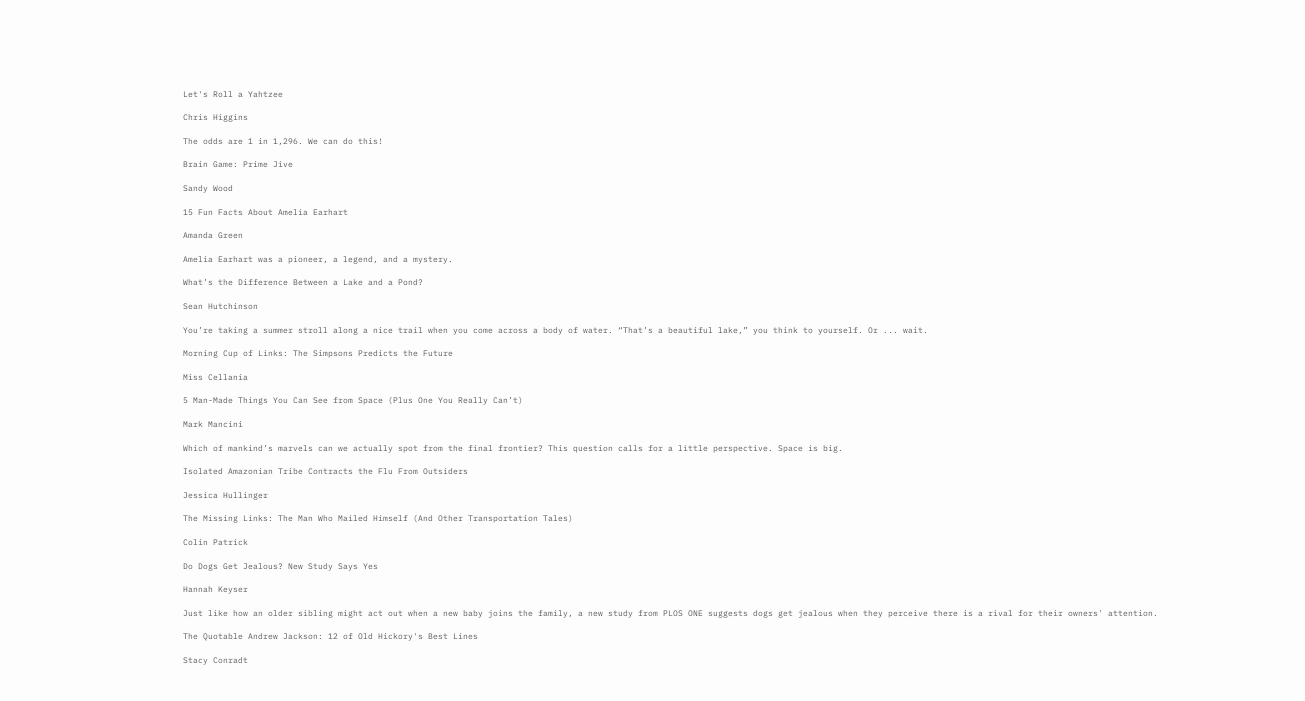Let's Roll a Yahtzee

Chris Higgins

The odds are 1 in 1,296. We can do this!

Brain Game: Prime Jive

Sandy Wood

15 Fun Facts About Amelia Earhart

Amanda Green

Amelia Earhart was a pioneer, a legend, and a mystery.

What’s the Difference Between a Lake and a Pond?

Sean Hutchinson

You’re taking a summer stroll along a nice trail when you come across a body of water. “That’s a beautiful lake,” you think to yourself. Or ... wait.

Morning Cup of Links: The Simpsons Predicts the Future

Miss Cellania

5 Man-Made Things You Can See from Space (Plus One You Really Can’t)

Mark Mancini

Which of mankind’s marvels can we actually spot from the final frontier? This question calls for a little perspective. Space is big.

Isolated Amazonian Tribe Contracts the Flu From Outsiders

Jessica Hullinger

The Missing Links: The Man Who Mailed Himself (And Other Transportation Tales)

Colin Patrick

Do Dogs Get Jealous? New Study Says Yes

Hannah Keyser

Just like how an older sibling might act out when a new baby joins the family, a new study from PLOS ONE suggests dogs get jealous when they perceive there is a rival for their owners' attention.

The Quotable Andrew Jackson: 12 of Old Hickory's Best Lines

Stacy Conradt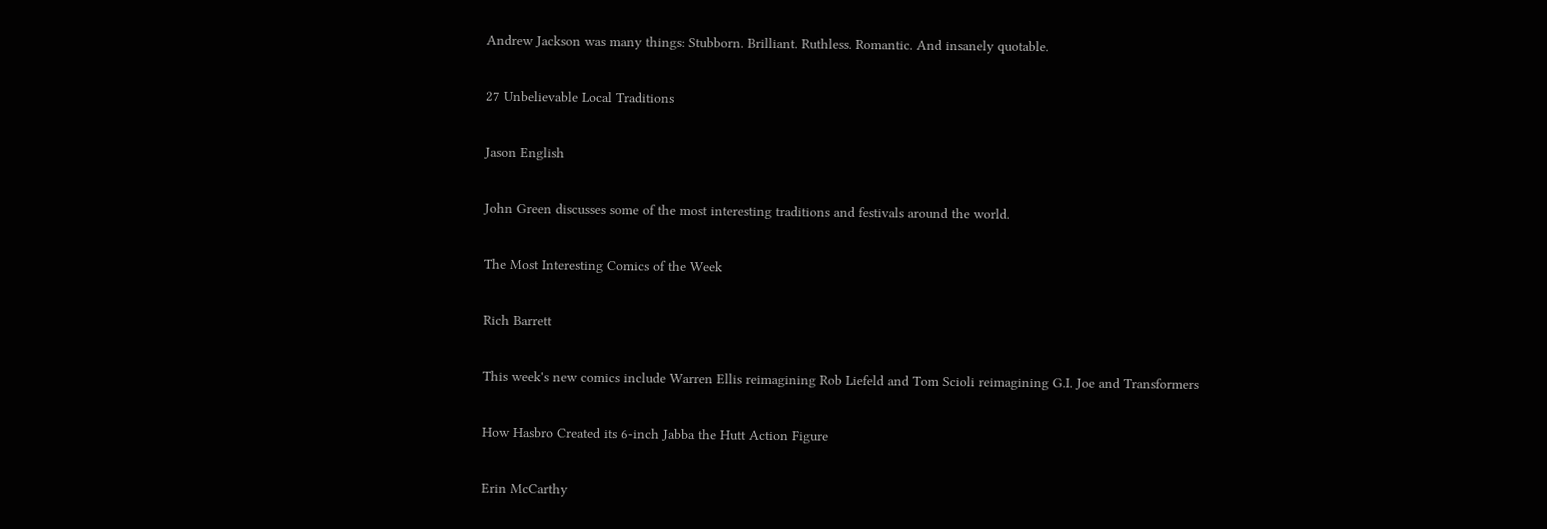Andrew Jackson was many things: Stubborn. Brilliant. Ruthless. Romantic. And insanely quotable.

27 Unbelievable Local Traditions

Jason English

John Green discusses some of the most interesting traditions and festivals around the world.

The Most Interesting Comics of the Week

Rich Barrett

This week's new comics include Warren Ellis reimagining Rob Liefeld and Tom Scioli reimagining G.I. Joe and Transformers

How Hasbro Created its 6-inch Jabba the Hutt Action Figure

Erin McCarthy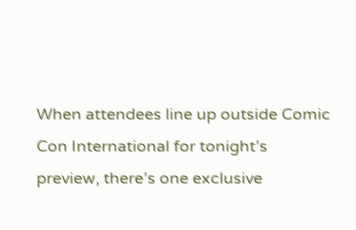When attendees line up outside Comic Con International for tonight’s preview, there’s one exclusive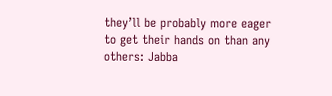they’ll be probably more eager to get their hands on than any others: Jabba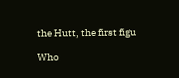the Hutt, the first figu

Who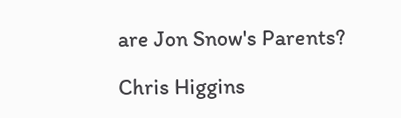are Jon Snow's Parents?

Chris Higgins